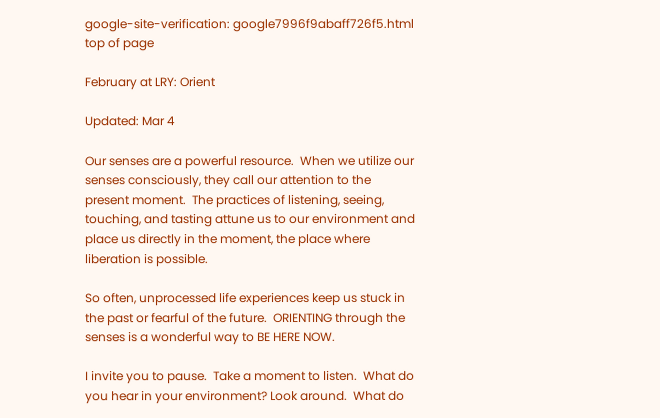google-site-verification: google7996f9abaff726f5.html
top of page

February at LRY: Orient

Updated: Mar 4

Our senses are a powerful resource.  When we utilize our senses consciously, they call our attention to the present moment.  The practices of listening, seeing, touching, and tasting attune us to our environment and place us directly in the moment, the place where liberation is possible.

So often, unprocessed life experiences keep us stuck in the past or fearful of the future.  ORIENTING through the senses is a wonderful way to BE HERE NOW.

I invite you to pause.  Take a moment to listen.  What do you hear in your environment? Look around.  What do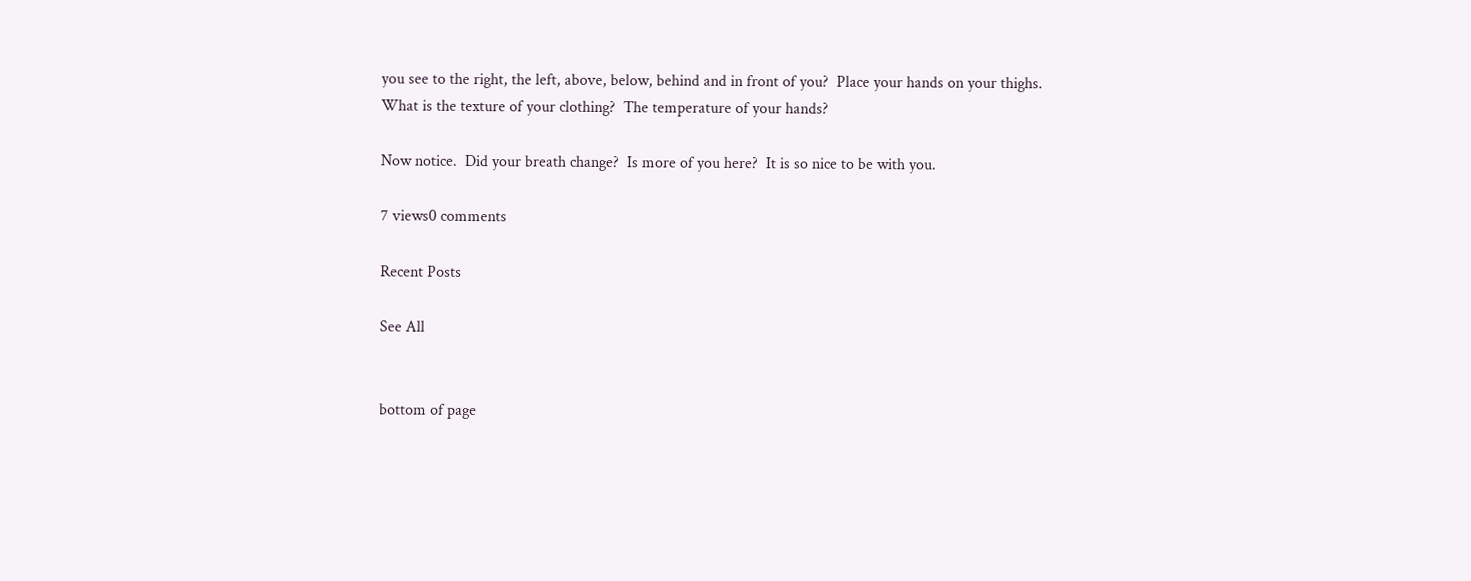you see to the right, the left, above, below, behind and in front of you?  Place your hands on your thighs.  What is the texture of your clothing?  The temperature of your hands?

Now notice.  Did your breath change?  Is more of you here?  It is so nice to be with you.

7 views0 comments

Recent Posts

See All


bottom of page